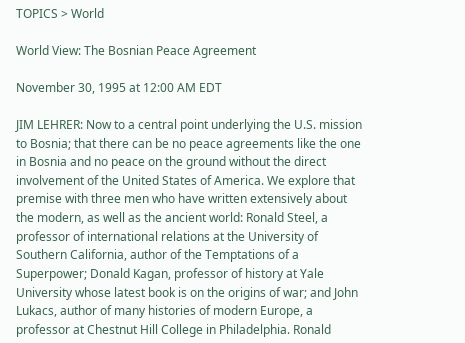TOPICS > World

World View: The Bosnian Peace Agreement

November 30, 1995 at 12:00 AM EDT

JIM LEHRER: Now to a central point underlying the U.S. mission to Bosnia; that there can be no peace agreements like the one in Bosnia and no peace on the ground without the direct involvement of the United States of America. We explore that premise with three men who have written extensively about the modern, as well as the ancient world: Ronald Steel, a professor of international relations at the University of Southern California, author of the Temptations of a Superpower; Donald Kagan, professor of history at Yale University whose latest book is on the origins of war; and John Lukacs, author of many histories of modern Europe, a professor at Chestnut Hill College in Philadelphia. Ronald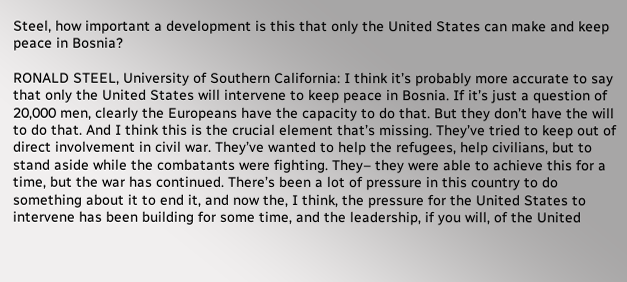Steel, how important a development is this that only the United States can make and keep peace in Bosnia?

RONALD STEEL, University of Southern California: I think it’s probably more accurate to say that only the United States will intervene to keep peace in Bosnia. If it’s just a question of 20,000 men, clearly the Europeans have the capacity to do that. But they don’t have the will to do that. And I think this is the crucial element that’s missing. They’ve tried to keep out of direct involvement in civil war. They’ve wanted to help the refugees, help civilians, but to stand aside while the combatants were fighting. They– they were able to achieve this for a time, but the war has continued. There’s been a lot of pressure in this country to do something about it to end it, and now the, I think, the pressure for the United States to intervene has been building for some time, and the leadership, if you will, of the United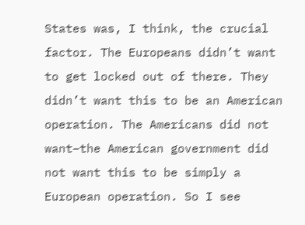States was, I think, the crucial factor. The Europeans didn’t want to get locked out of there. They didn’t want this to be an American operation. The Americans did not want–the American government did not want this to be simply a European operation. So I see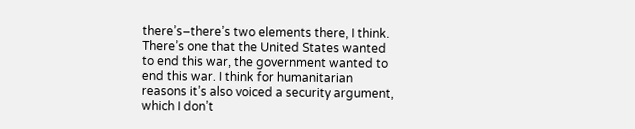there’s–there’s two elements there, I think. There’s one that the United States wanted to end this war, the government wanted to end this war. I think for humanitarian reasons it’s also voiced a security argument, which I don’t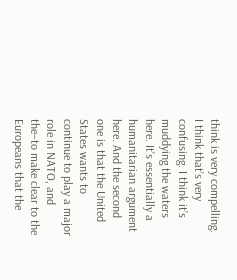think is very compelling. I think that’s very confusing. I think it’s muddying the waters here. It’s essentially a humanitarian argument here. And the second one is that the United States wants to continue to play a major role in NATO, and the–to make clear to the Europeans that the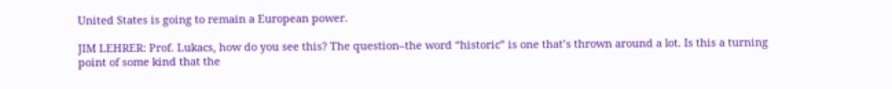United States is going to remain a European power.

JIM LEHRER: Prof. Lukacs, how do you see this? The question–the word “historic” is one that’s thrown around a lot. Is this a turning point of some kind that the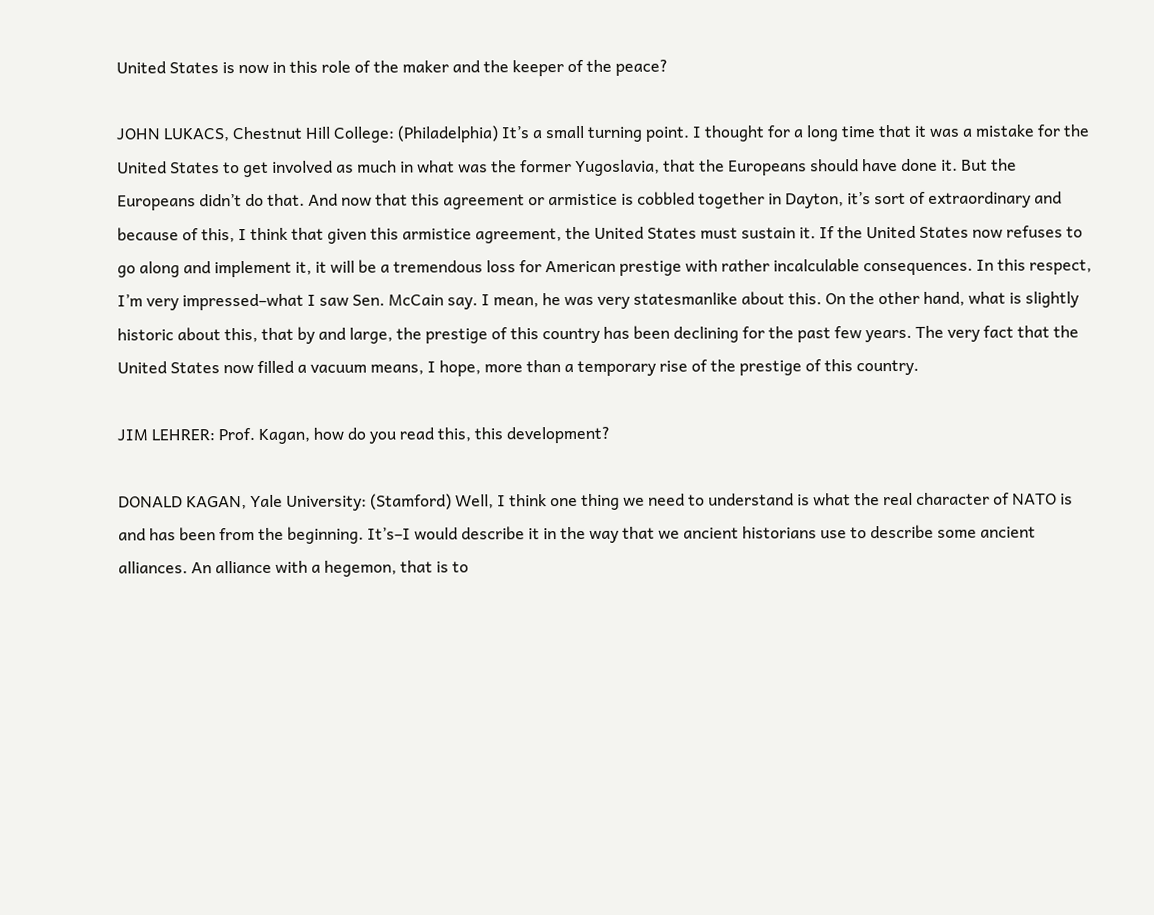United States is now in this role of the maker and the keeper of the peace?

JOHN LUKACS, Chestnut Hill College: (Philadelphia) It’s a small turning point. I thought for a long time that it was a mistake for the United States to get involved as much in what was the former Yugoslavia, that the Europeans should have done it. But the Europeans didn’t do that. And now that this agreement or armistice is cobbled together in Dayton, it’s sort of extraordinary and because of this, I think that given this armistice agreement, the United States must sustain it. If the United States now refuses to go along and implement it, it will be a tremendous loss for American prestige with rather incalculable consequences. In this respect, I’m very impressed–what I saw Sen. McCain say. I mean, he was very statesmanlike about this. On the other hand, what is slightly historic about this, that by and large, the prestige of this country has been declining for the past few years. The very fact that the United States now filled a vacuum means, I hope, more than a temporary rise of the prestige of this country.

JIM LEHRER: Prof. Kagan, how do you read this, this development?

DONALD KAGAN, Yale University: (Stamford) Well, I think one thing we need to understand is what the real character of NATO is and has been from the beginning. It’s–I would describe it in the way that we ancient historians use to describe some ancient alliances. An alliance with a hegemon, that is to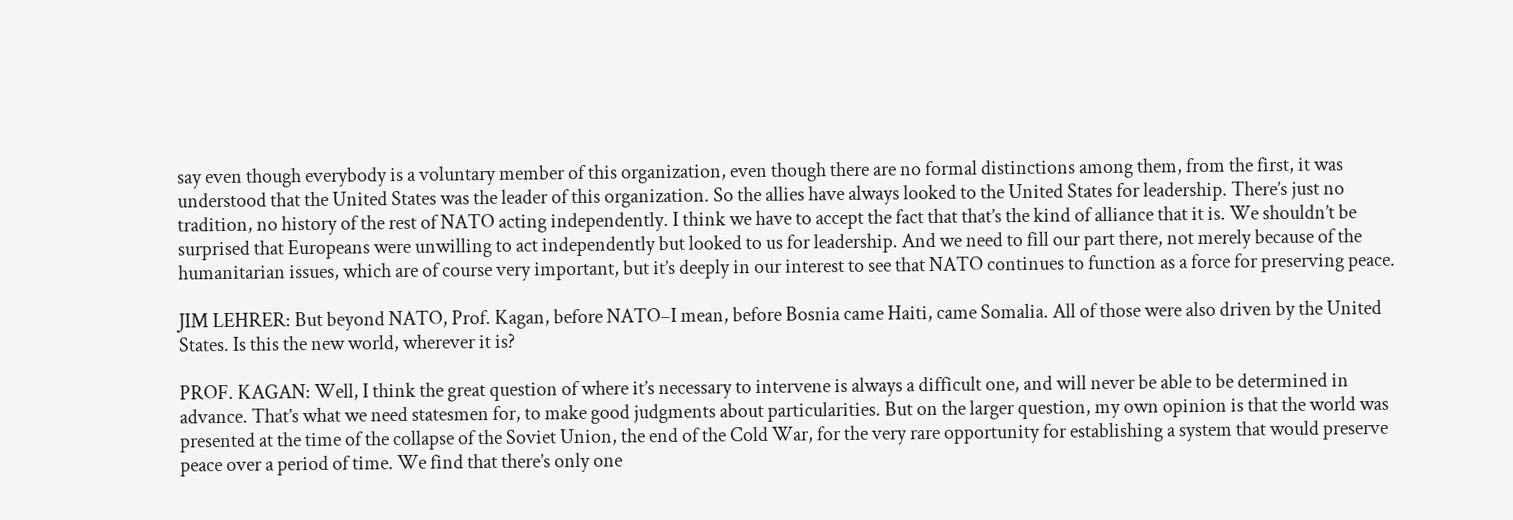say even though everybody is a voluntary member of this organization, even though there are no formal distinctions among them, from the first, it was understood that the United States was the leader of this organization. So the allies have always looked to the United States for leadership. There’s just no tradition, no history of the rest of NATO acting independently. I think we have to accept the fact that that’s the kind of alliance that it is. We shouldn’t be surprised that Europeans were unwilling to act independently but looked to us for leadership. And we need to fill our part there, not merely because of the humanitarian issues, which are of course very important, but it’s deeply in our interest to see that NATO continues to function as a force for preserving peace.

JIM LEHRER: But beyond NATO, Prof. Kagan, before NATO–I mean, before Bosnia came Haiti, came Somalia. All of those were also driven by the United States. Is this the new world, wherever it is?

PROF. KAGAN: Well, I think the great question of where it’s necessary to intervene is always a difficult one, and will never be able to be determined in advance. That’s what we need statesmen for, to make good judgments about particularities. But on the larger question, my own opinion is that the world was presented at the time of the collapse of the Soviet Union, the end of the Cold War, for the very rare opportunity for establishing a system that would preserve peace over a period of time. We find that there’s only one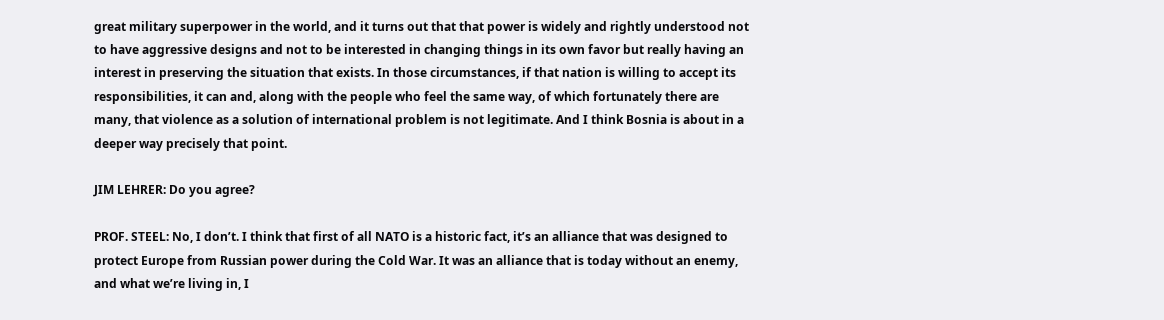great military superpower in the world, and it turns out that that power is widely and rightly understood not to have aggressive designs and not to be interested in changing things in its own favor but really having an interest in preserving the situation that exists. In those circumstances, if that nation is willing to accept its responsibilities, it can and, along with the people who feel the same way, of which fortunately there are many, that violence as a solution of international problem is not legitimate. And I think Bosnia is about in a deeper way precisely that point.

JIM LEHRER: Do you agree?

PROF. STEEL: No, I don’t. I think that first of all NATO is a historic fact, it’s an alliance that was designed to protect Europe from Russian power during the Cold War. It was an alliance that is today without an enemy, and what we’re living in, I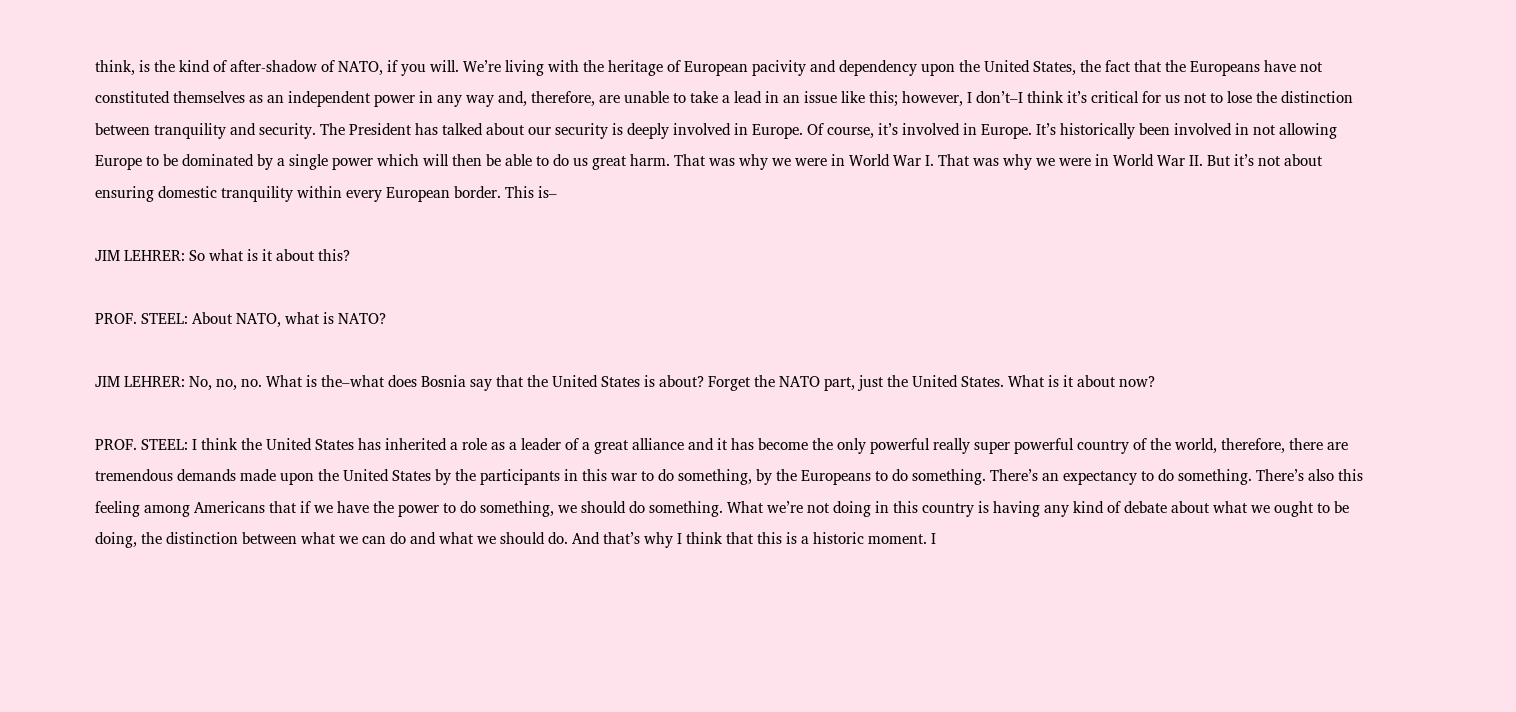think, is the kind of after-shadow of NATO, if you will. We’re living with the heritage of European pacivity and dependency upon the United States, the fact that the Europeans have not constituted themselves as an independent power in any way and, therefore, are unable to take a lead in an issue like this; however, I don’t–I think it’s critical for us not to lose the distinction between tranquility and security. The President has talked about our security is deeply involved in Europe. Of course, it’s involved in Europe. It’s historically been involved in not allowing Europe to be dominated by a single power which will then be able to do us great harm. That was why we were in World War I. That was why we were in World War II. But it’s not about ensuring domestic tranquility within every European border. This is–

JIM LEHRER: So what is it about this?

PROF. STEEL: About NATO, what is NATO?

JIM LEHRER: No, no, no. What is the–what does Bosnia say that the United States is about? Forget the NATO part, just the United States. What is it about now?

PROF. STEEL: I think the United States has inherited a role as a leader of a great alliance and it has become the only powerful really super powerful country of the world, therefore, there are tremendous demands made upon the United States by the participants in this war to do something, by the Europeans to do something. There’s an expectancy to do something. There’s also this feeling among Americans that if we have the power to do something, we should do something. What we’re not doing in this country is having any kind of debate about what we ought to be doing, the distinction between what we can do and what we should do. And that’s why I think that this is a historic moment. I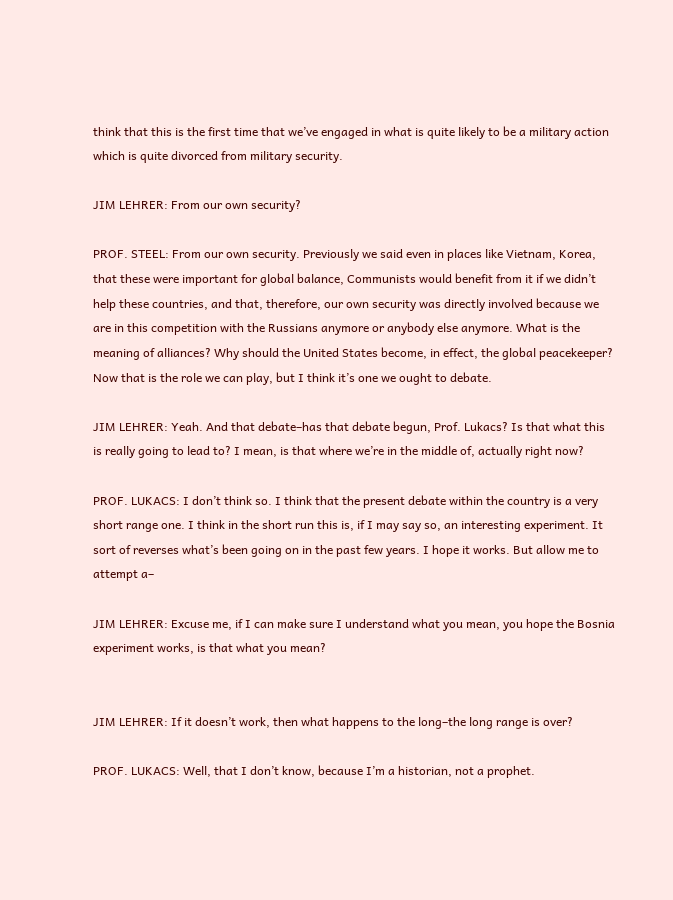think that this is the first time that we’ve engaged in what is quite likely to be a military action which is quite divorced from military security.

JIM LEHRER: From our own security?

PROF. STEEL: From our own security. Previously we said even in places like Vietnam, Korea, that these were important for global balance, Communists would benefit from it if we didn’t help these countries, and that, therefore, our own security was directly involved because we are in this competition with the Russians anymore or anybody else anymore. What is the meaning of alliances? Why should the United States become, in effect, the global peacekeeper? Now that is the role we can play, but I think it’s one we ought to debate.

JIM LEHRER: Yeah. And that debate–has that debate begun, Prof. Lukacs? Is that what this is really going to lead to? I mean, is that where we’re in the middle of, actually right now?

PROF. LUKACS: I don’t think so. I think that the present debate within the country is a very short range one. I think in the short run this is, if I may say so, an interesting experiment. It sort of reverses what’s been going on in the past few years. I hope it works. But allow me to attempt a–

JIM LEHRER: Excuse me, if I can make sure I understand what you mean, you hope the Bosnia experiment works, is that what you mean?


JIM LEHRER: If it doesn’t work, then what happens to the long–the long range is over?

PROF. LUKACS: Well, that I don’t know, because I’m a historian, not a prophet.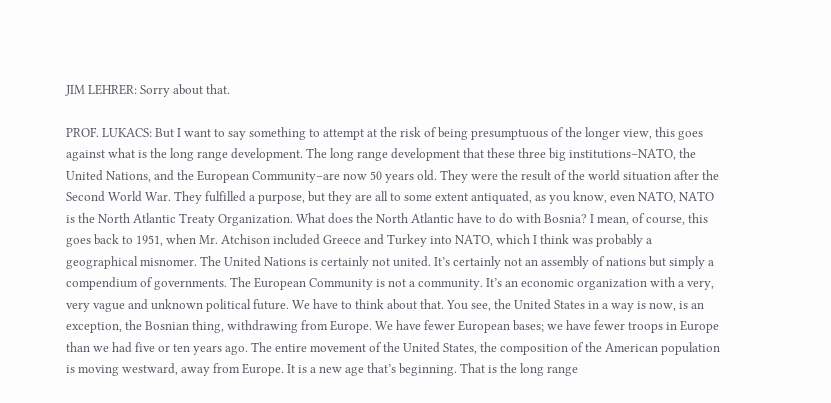JIM LEHRER: Sorry about that.

PROF. LUKACS: But I want to say something to attempt at the risk of being presumptuous of the longer view, this goes against what is the long range development. The long range development that these three big institutions–NATO, the United Nations, and the European Community–are now 50 years old. They were the result of the world situation after the Second World War. They fulfilled a purpose, but they are all to some extent antiquated, as you know, even NATO, NATO is the North Atlantic Treaty Organization. What does the North Atlantic have to do with Bosnia? I mean, of course, this goes back to 1951, when Mr. Atchison included Greece and Turkey into NATO, which I think was probably a geographical misnomer. The United Nations is certainly not united. It’s certainly not an assembly of nations but simply a compendium of governments. The European Community is not a community. It’s an economic organization with a very, very vague and unknown political future. We have to think about that. You see, the United States in a way is now, is an exception, the Bosnian thing, withdrawing from Europe. We have fewer European bases; we have fewer troops in Europe than we had five or ten years ago. The entire movement of the United States, the composition of the American population is moving westward, away from Europe. It is a new age that’s beginning. That is the long range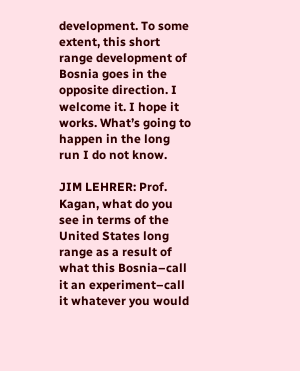development. To some extent, this short range development of Bosnia goes in the opposite direction. I welcome it. I hope it works. What’s going to happen in the long run I do not know.

JIM LEHRER: Prof. Kagan, what do you see in terms of the United States long range as a result of what this Bosnia–call it an experiment–call it whatever you would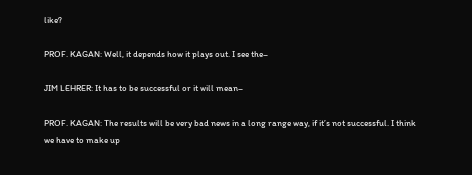like?

PROF. KAGAN: Well, it depends how it plays out. I see the–

JIM LEHRER: It has to be successful or it will mean–

PROF. KAGAN: The results will be very bad news in a long range way, if it’s not successful. I think we have to make up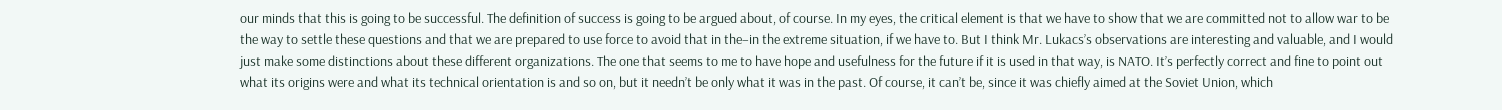our minds that this is going to be successful. The definition of success is going to be argued about, of course. In my eyes, the critical element is that we have to show that we are committed not to allow war to be the way to settle these questions and that we are prepared to use force to avoid that in the–in the extreme situation, if we have to. But I think Mr. Lukacs’s observations are interesting and valuable, and I would just make some distinctions about these different organizations. The one that seems to me to have hope and usefulness for the future if it is used in that way, is NATO. It’s perfectly correct and fine to point out what its origins were and what its technical orientation is and so on, but it needn’t be only what it was in the past. Of course, it can’t be, since it was chiefly aimed at the Soviet Union, which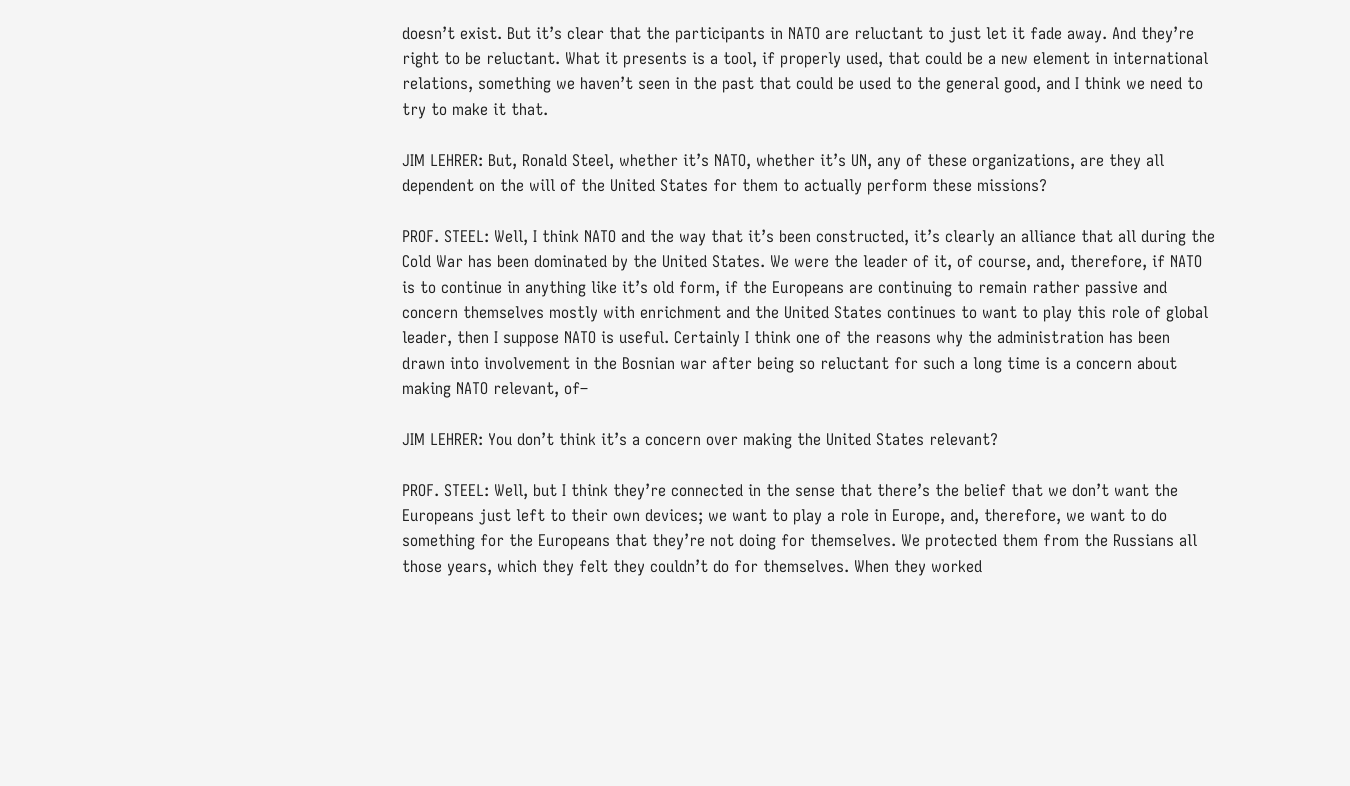doesn’t exist. But it’s clear that the participants in NATO are reluctant to just let it fade away. And they’re right to be reluctant. What it presents is a tool, if properly used, that could be a new element in international relations, something we haven’t seen in the past that could be used to the general good, and I think we need to try to make it that.

JIM LEHRER: But, Ronald Steel, whether it’s NATO, whether it’s UN, any of these organizations, are they all dependent on the will of the United States for them to actually perform these missions?

PROF. STEEL: Well, I think NATO and the way that it’s been constructed, it’s clearly an alliance that all during the Cold War has been dominated by the United States. We were the leader of it, of course, and, therefore, if NATO is to continue in anything like it’s old form, if the Europeans are continuing to remain rather passive and concern themselves mostly with enrichment and the United States continues to want to play this role of global leader, then I suppose NATO is useful. Certainly I think one of the reasons why the administration has been drawn into involvement in the Bosnian war after being so reluctant for such a long time is a concern about making NATO relevant, of–

JIM LEHRER: You don’t think it’s a concern over making the United States relevant?

PROF. STEEL: Well, but I think they’re connected in the sense that there’s the belief that we don’t want the Europeans just left to their own devices; we want to play a role in Europe, and, therefore, we want to do something for the Europeans that they’re not doing for themselves. We protected them from the Russians all those years, which they felt they couldn’t do for themselves. When they worked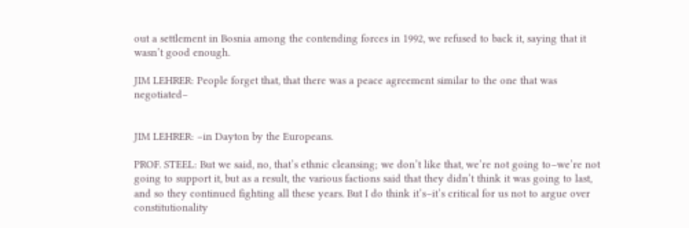out a settlement in Bosnia among the contending forces in 1992, we refused to back it, saying that it wasn’t good enough.

JIM LEHRER: People forget that, that there was a peace agreement similar to the one that was negotiated–


JIM LEHRER: –in Dayton by the Europeans.

PROF. STEEL: But we said, no, that’s ethnic cleansing; we don’t like that, we’re not going to–we’re not going to support it, but as a result, the various factions said that they didn’t think it was going to last, and so they continued fighting all these years. But I do think it’s–it’s critical for us not to argue over constitutionality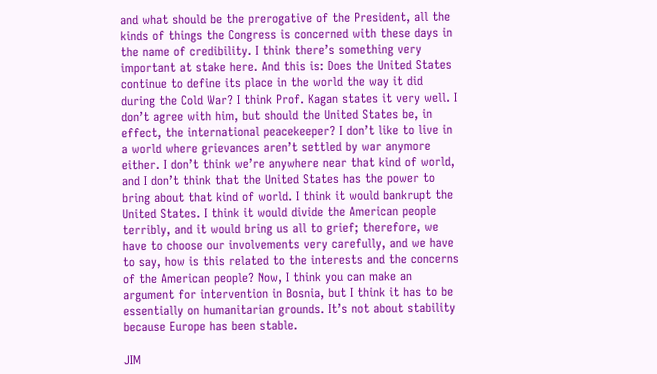and what should be the prerogative of the President, all the kinds of things the Congress is concerned with these days in the name of credibility. I think there’s something very important at stake here. And this is: Does the United States continue to define its place in the world the way it did during the Cold War? I think Prof. Kagan states it very well. I don’t agree with him, but should the United States be, in effect, the international peacekeeper? I don’t like to live in a world where grievances aren’t settled by war anymore either. I don’t think we’re anywhere near that kind of world, and I don’t think that the United States has the power to bring about that kind of world. I think it would bankrupt the United States. I think it would divide the American people terribly, and it would bring us all to grief; therefore, we have to choose our involvements very carefully, and we have to say, how is this related to the interests and the concerns of the American people? Now, I think you can make an argument for intervention in Bosnia, but I think it has to be essentially on humanitarian grounds. It’s not about stability because Europe has been stable.

JIM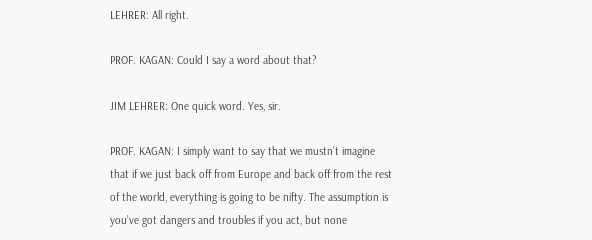LEHRER: All right.

PROF. KAGAN: Could I say a word about that?

JIM LEHRER: One quick word. Yes, sir.

PROF. KAGAN: I simply want to say that we mustn’t imagine that if we just back off from Europe and back off from the rest of the world, everything is going to be nifty. The assumption is you’ve got dangers and troubles if you act, but none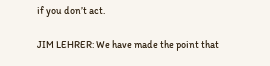if you don’t act.

JIM LEHRER: We have made the point that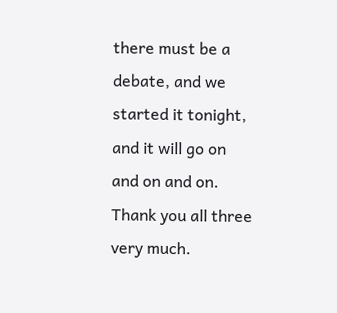there must be a debate, and we started it tonight, and it will go on and on and on. Thank you all three very much.